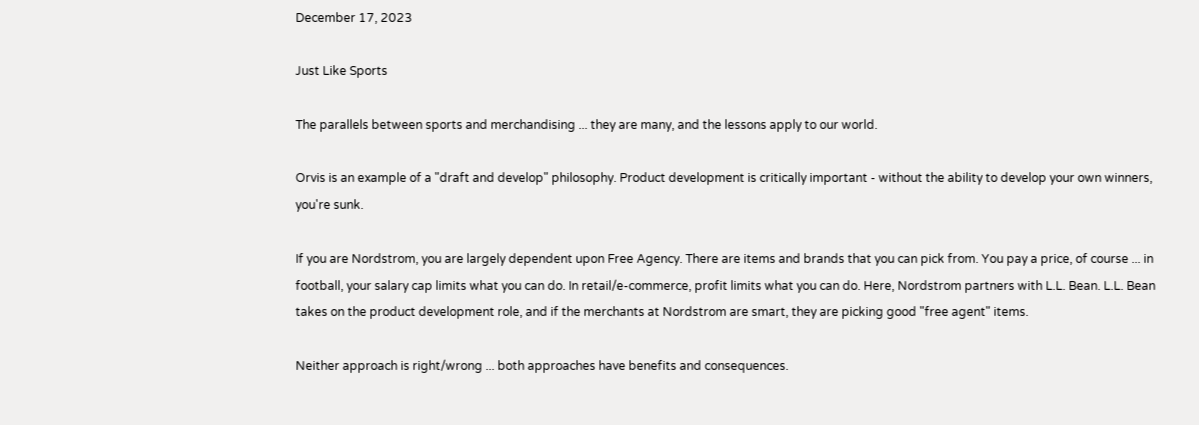December 17, 2023

Just Like Sports

The parallels between sports and merchandising ... they are many, and the lessons apply to our world.

Orvis is an example of a "draft and develop" philosophy. Product development is critically important - without the ability to develop your own winners, you're sunk.

If you are Nordstrom, you are largely dependent upon Free Agency. There are items and brands that you can pick from. You pay a price, of course ... in football, your salary cap limits what you can do. In retail/e-commerce, profit limits what you can do. Here, Nordstrom partners with L.L. Bean. L.L. Bean takes on the product development role, and if the merchants at Nordstrom are smart, they are picking good "free agent" items.

Neither approach is right/wrong ... both approaches have benefits and consequences.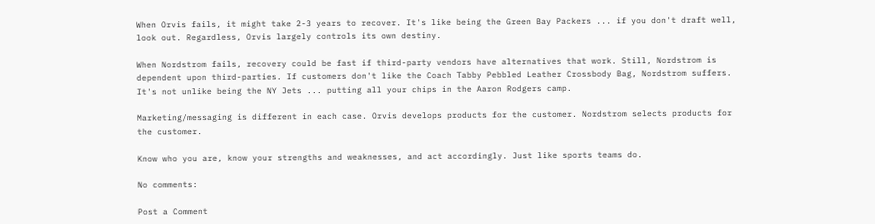When Orvis fails, it might take 2-3 years to recover. It's like being the Green Bay Packers ... if you don't draft well, look out. Regardless, Orvis largely controls its own destiny.

When Nordstrom fails, recovery could be fast if third-party vendors have alternatives that work. Still, Nordstrom is dependent upon third-parties. If customers don't like the Coach Tabby Pebbled Leather Crossbody Bag, Nordstrom suffers. It's not unlike being the NY Jets ... putting all your chips in the Aaron Rodgers camp.

Marketing/messaging is different in each case. Orvis develops products for the customer. Nordstrom selects products for the customer.

Know who you are, know your strengths and weaknesses, and act accordingly. Just like sports teams do.

No comments:

Post a Comment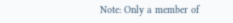Note: Only a member of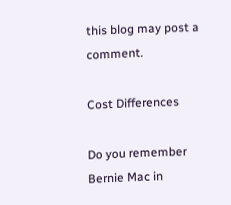this blog may post a comment.

Cost Differences

Do you remember Bernie Mac in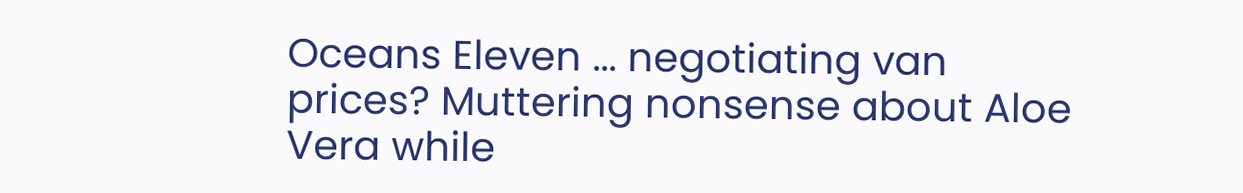Oceans Eleven ... negotiating van prices? Muttering nonsense about Aloe Vera while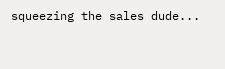squeezing the sales dude...